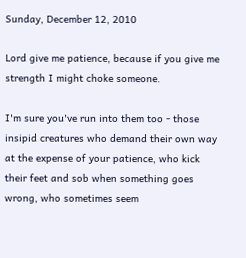Sunday, December 12, 2010

Lord give me patience, because if you give me strength I might choke someone.

I'm sure you've run into them too - those insipid creatures who demand their own way at the expense of your patience, who kick their feet and sob when something goes wrong, who sometimes seem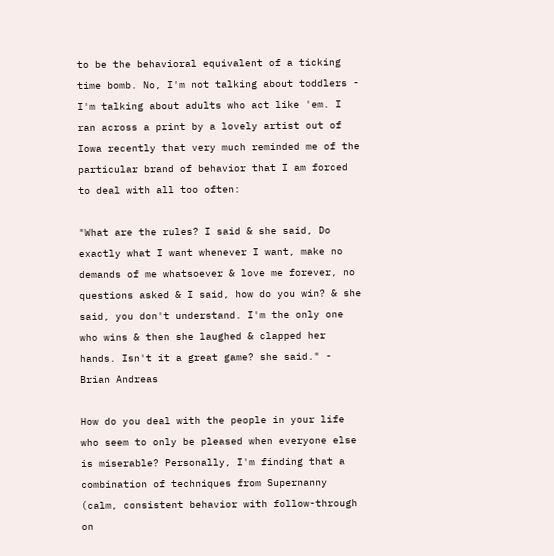to be the behavioral equivalent of a ticking time bomb. No, I'm not talking about toddlers - I'm talking about adults who act like 'em. I ran across a print by a lovely artist out of Iowa recently that very much reminded me of the particular brand of behavior that I am forced to deal with all too often:

"What are the rules? I said & she said, Do exactly what I want whenever I want, make no demands of me whatsoever & love me forever, no questions asked & I said, how do you win? & she said, you don't understand. I'm the only one who wins & then she laughed & clapped her hands. Isn't it a great game? she said." - Brian Andreas

How do you deal with the people in your life who seem to only be pleased when everyone else is miserable? Personally, I'm finding that a combination of techniques from Supernanny (calm, consistent behavior with follow-through on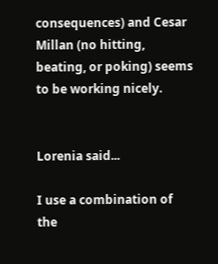consequences) and Cesar Millan (no hitting, beating, or poking) seems to be working nicely.


Lorenia said...

I use a combination of the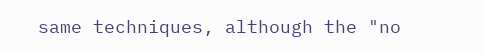same techniques, although the "no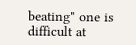beating" one is difficult at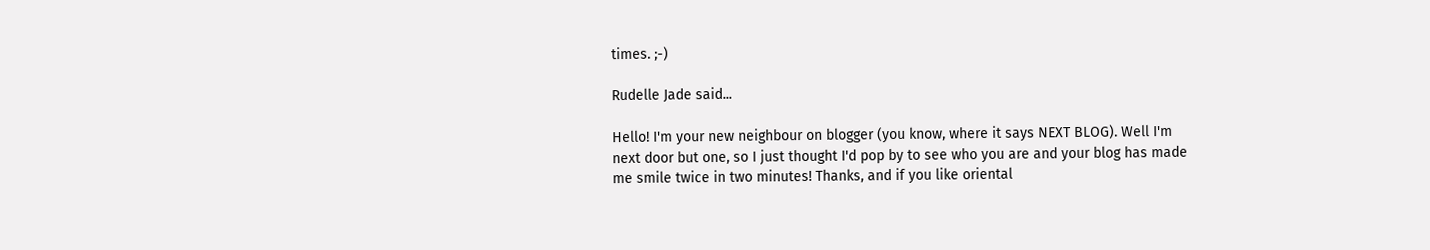times. ;-)

Rudelle Jade said...

Hello! I'm your new neighbour on blogger (you know, where it says NEXT BLOG). Well I'm next door but one, so I just thought I'd pop by to see who you are and your blog has made me smile twice in two minutes! Thanks, and if you like oriental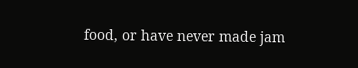food, or have never made jam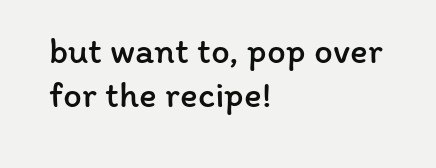but want to, pop over for the recipe!